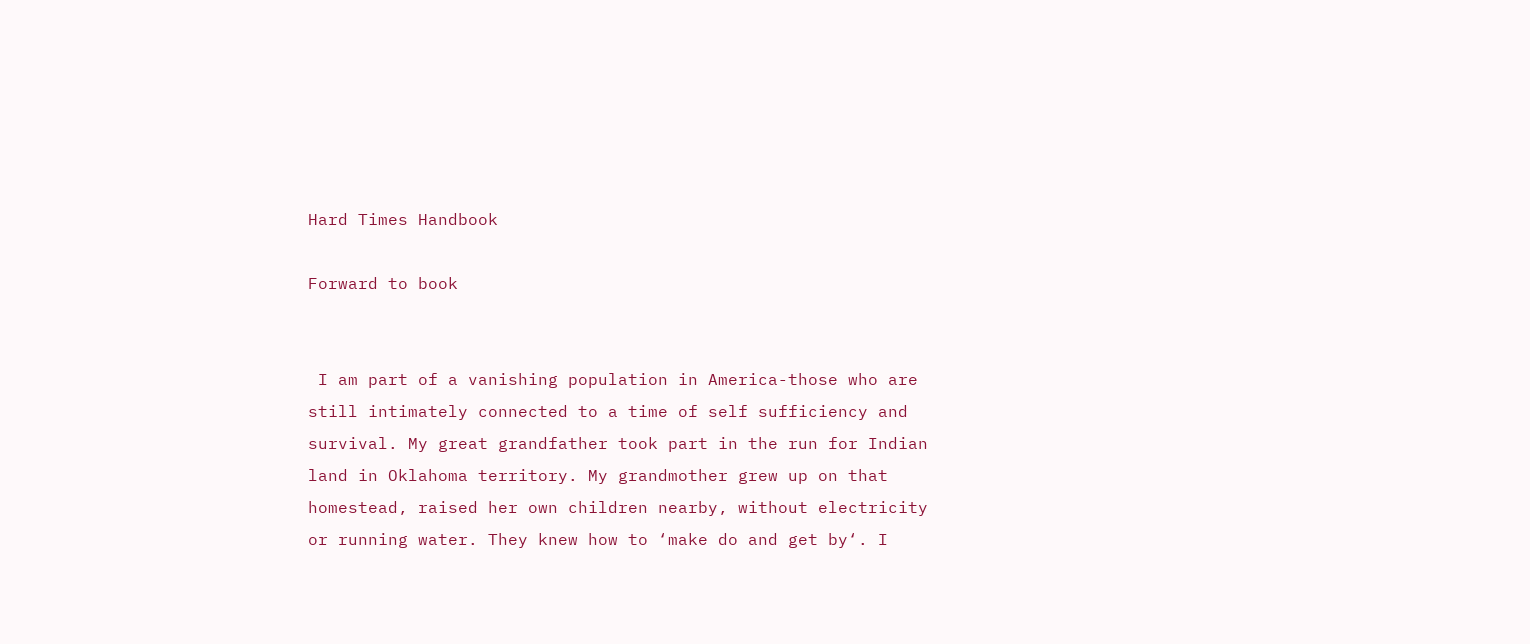Hard Times Handbook

Forward to book


 I am part of a vanishing population in America-those who are still intimately connected to a time of self sufficiency and survival. My great grandfather took part in the run for Indian land in Oklahoma territory. My grandmother grew up on that homestead, raised her own children nearby, without electricity or running water. They knew how to ‘make do and get by‘. I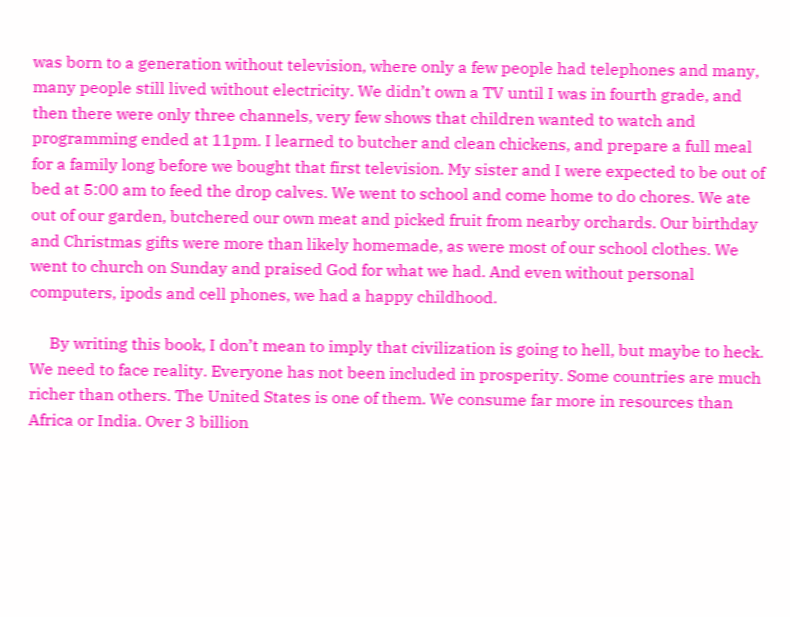was born to a generation without television, where only a few people had telephones and many, many people still lived without electricity. We didn’t own a TV until I was in fourth grade, and then there were only three channels, very few shows that children wanted to watch and programming ended at 11pm. I learned to butcher and clean chickens, and prepare a full meal for a family long before we bought that first television. My sister and I were expected to be out of bed at 5:00 am to feed the drop calves. We went to school and come home to do chores. We ate out of our garden, butchered our own meat and picked fruit from nearby orchards. Our birthday and Christmas gifts were more than likely homemade, as were most of our school clothes. We went to church on Sunday and praised God for what we had. And even without personal computers, ipods and cell phones, we had a happy childhood.

     By writing this book, I don’t mean to imply that civilization is going to hell, but maybe to heck. We need to face reality. Everyone has not been included in prosperity. Some countries are much richer than others. The United States is one of them. We consume far more in resources than Africa or India. Over 3 billion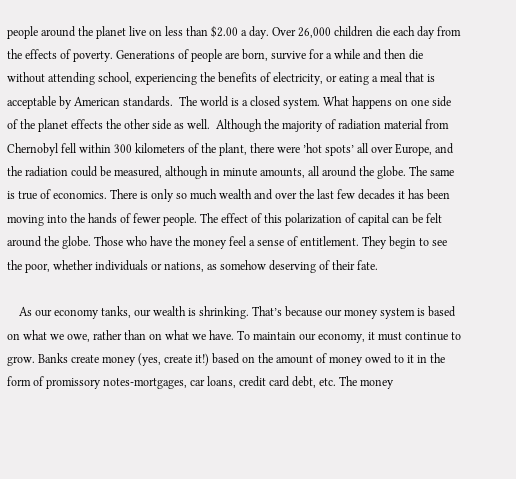people around the planet live on less than $2.00 a day. Over 26,000 children die each day from the effects of poverty. Generations of people are born, survive for a while and then die without attending school, experiencing the benefits of electricity, or eating a meal that is acceptable by American standards.  The world is a closed system. What happens on one side of the planet effects the other side as well.  Although the majority of radiation material from Chernobyl fell within 300 kilometers of the plant, there were ’hot spots’ all over Europe, and the radiation could be measured, although in minute amounts, all around the globe. The same is true of economics. There is only so much wealth and over the last few decades it has been moving into the hands of fewer people. The effect of this polarization of capital can be felt around the globe. Those who have the money feel a sense of entitlement. They begin to see the poor, whether individuals or nations, as somehow deserving of their fate.

    As our economy tanks, our wealth is shrinking. That’s because our money system is based on what we owe, rather than on what we have. To maintain our economy, it must continue to grow. Banks create money (yes, create it!) based on the amount of money owed to it in the form of promissory notes-mortgages, car loans, credit card debt, etc. The money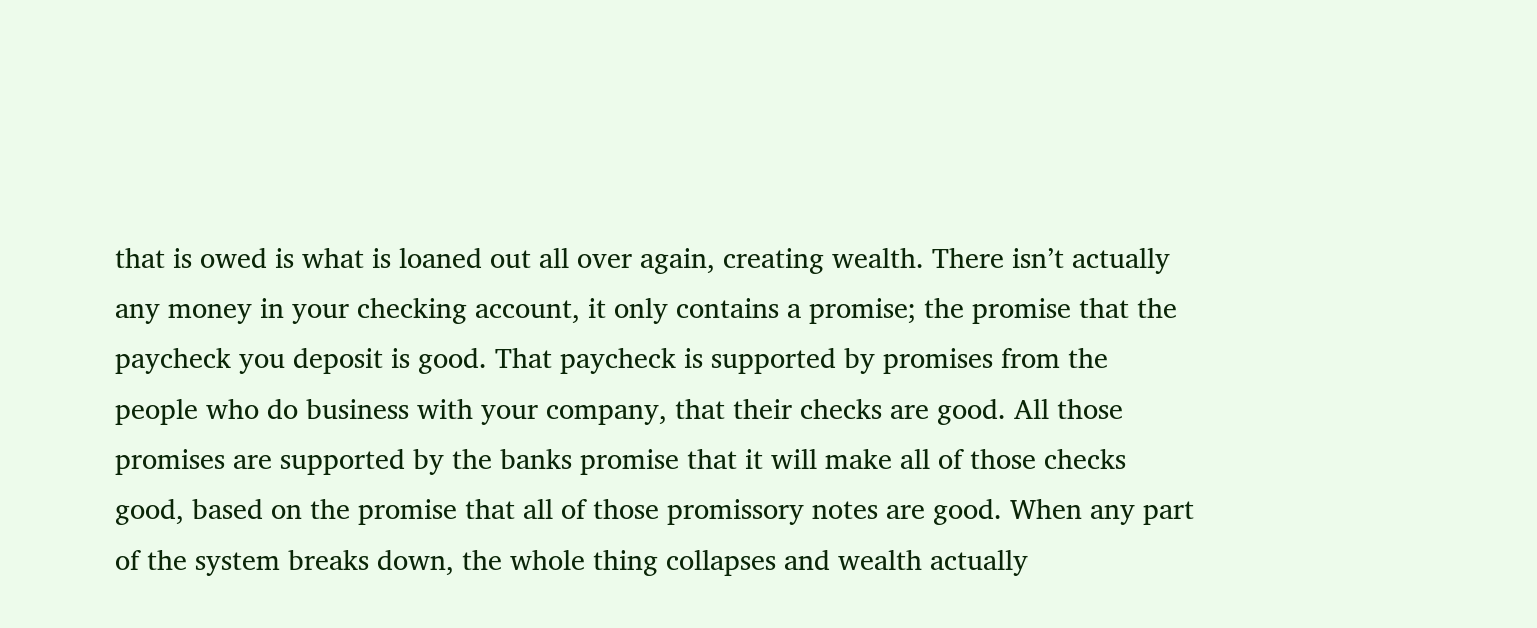that is owed is what is loaned out all over again, creating wealth. There isn’t actually any money in your checking account, it only contains a promise; the promise that the paycheck you deposit is good. That paycheck is supported by promises from the people who do business with your company, that their checks are good. All those promises are supported by the banks promise that it will make all of those checks good, based on the promise that all of those promissory notes are good. When any part of the system breaks down, the whole thing collapses and wealth actually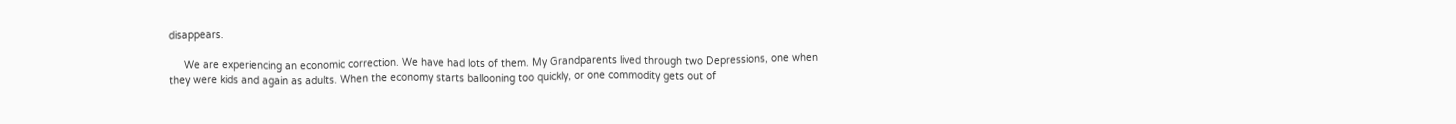disappears.

     We are experiencing an economic correction. We have had lots of them. My Grandparents lived through two Depressions, one when they were kids and again as adults. When the economy starts ballooning too quickly, or one commodity gets out of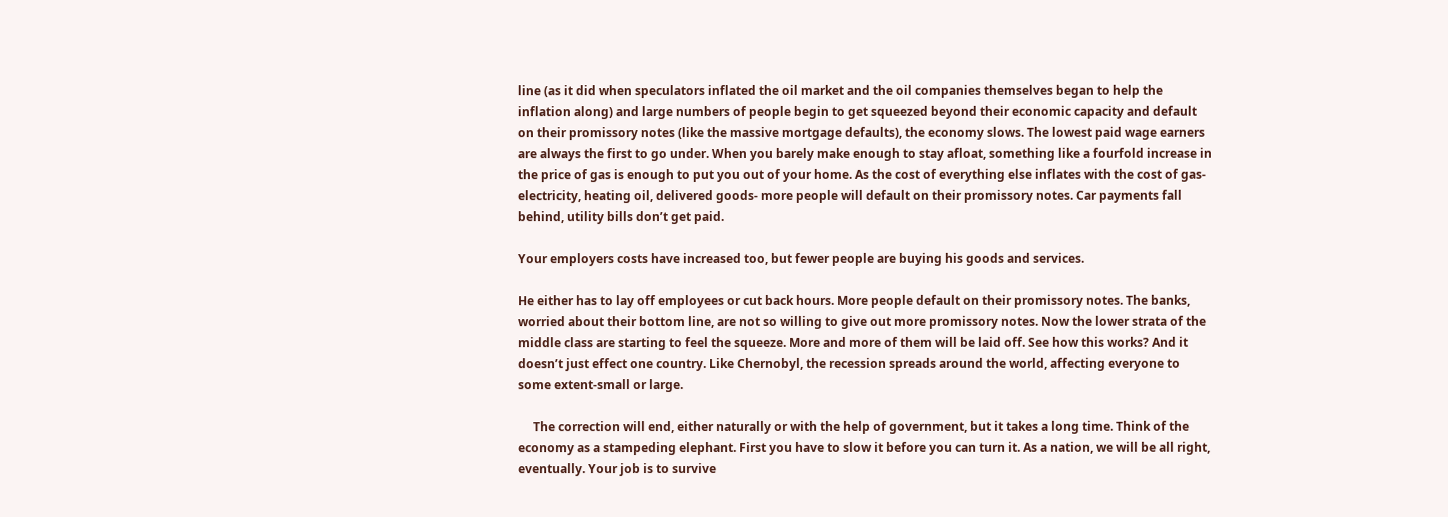line (as it did when speculators inflated the oil market and the oil companies themselves began to help the inflation along) and large numbers of people begin to get squeezed beyond their economic capacity and default on their promissory notes (like the massive mortgage defaults), the economy slows. The lowest paid wage earners are always the first to go under. When you barely make enough to stay afloat, something like a fourfold increase in the price of gas is enough to put you out of your home. As the cost of everything else inflates with the cost of gas- electricity, heating oil, delivered goods- more people will default on their promissory notes. Car payments fall behind, utility bills don’t get paid.

Your employers costs have increased too, but fewer people are buying his goods and services.

He either has to lay off employees or cut back hours. More people default on their promissory notes. The banks, worried about their bottom line, are not so willing to give out more promissory notes. Now the lower strata of the middle class are starting to feel the squeeze. More and more of them will be laid off. See how this works? And it doesn’t just effect one country. Like Chernobyl, the recession spreads around the world, affecting everyone to some extent-small or large.

     The correction will end, either naturally or with the help of government, but it takes a long time. Think of the economy as a stampeding elephant. First you have to slow it before you can turn it. As a nation, we will be all right, eventually. Your job is to survive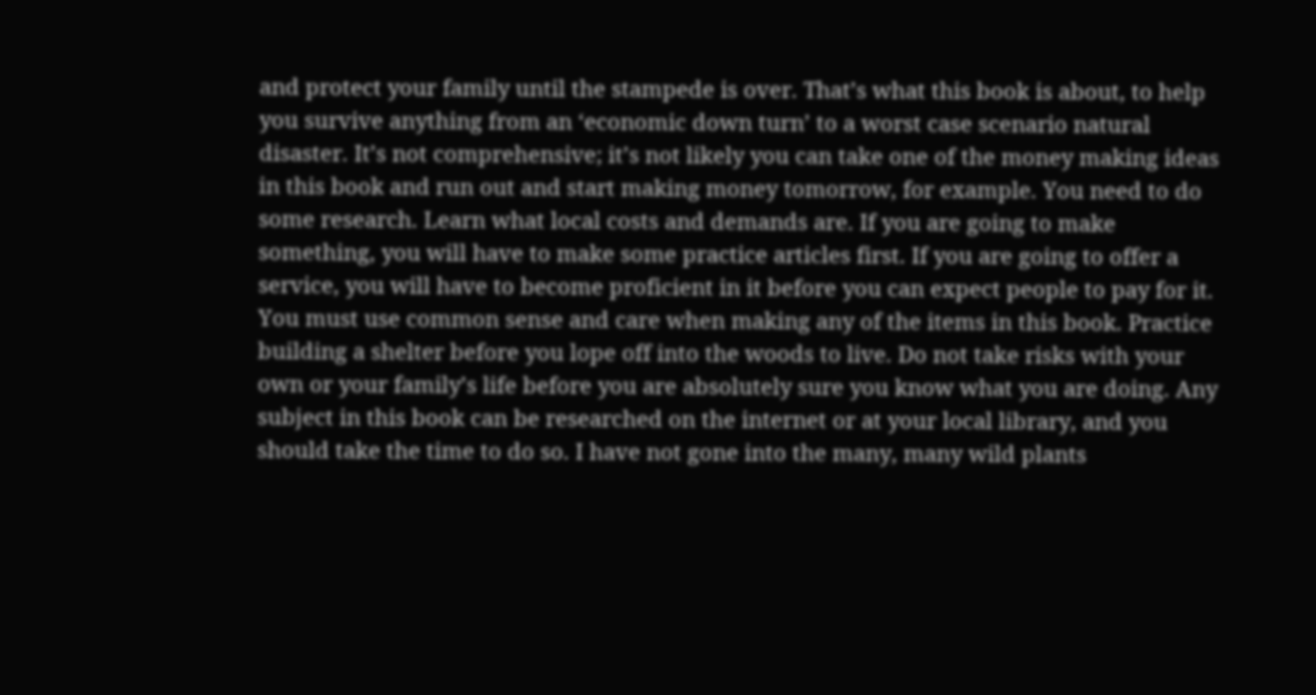and protect your family until the stampede is over. That’s what this book is about, to help you survive anything from an ‘economic down turn’ to a worst case scenario natural disaster. It’s not comprehensive; it’s not likely you can take one of the money making ideas in this book and run out and start making money tomorrow, for example. You need to do some research. Learn what local costs and demands are. If you are going to make something, you will have to make some practice articles first. If you are going to offer a service, you will have to become proficient in it before you can expect people to pay for it. You must use common sense and care when making any of the items in this book. Practice building a shelter before you lope off into the woods to live. Do not take risks with your own or your family’s life before you are absolutely sure you know what you are doing. Any subject in this book can be researched on the internet or at your local library, and you should take the time to do so. I have not gone into the many, many wild plants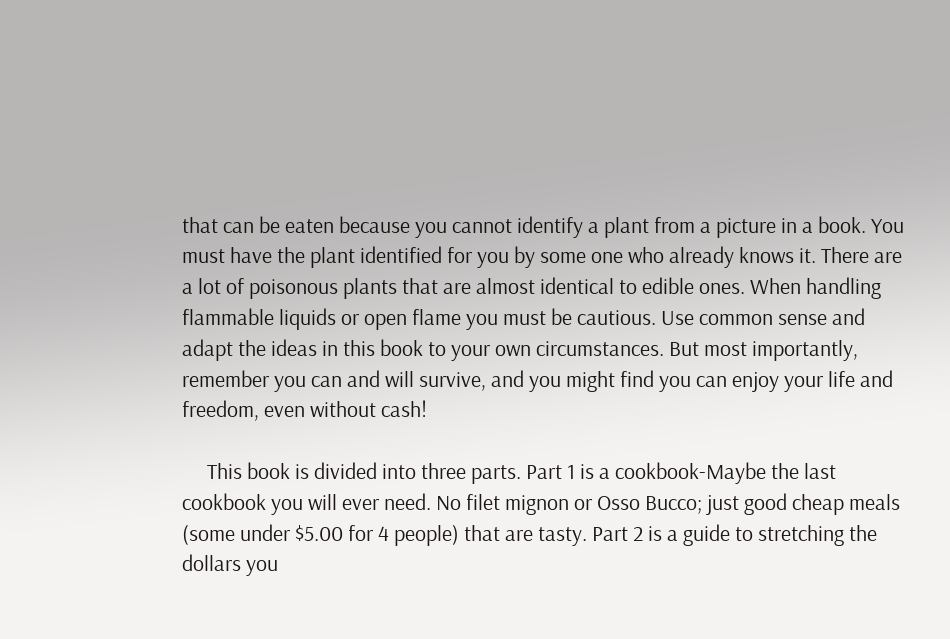that can be eaten because you cannot identify a plant from a picture in a book. You must have the plant identified for you by some one who already knows it. There are a lot of poisonous plants that are almost identical to edible ones. When handling flammable liquids or open flame you must be cautious. Use common sense and adapt the ideas in this book to your own circumstances. But most importantly, remember you can and will survive, and you might find you can enjoy your life and freedom, even without cash!

     This book is divided into three parts. Part 1 is a cookbook-Maybe the last cookbook you will ever need. No filet mignon or Osso Bucco; just good cheap meals (some under $5.00 for 4 people) that are tasty. Part 2 is a guide to stretching the dollars you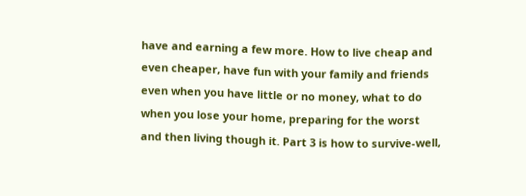have and earning a few more. How to live cheap and even cheaper, have fun with your family and friends even when you have little or no money, what to do when you lose your home, preparing for the worst and then living though it. Part 3 is how to survive-well,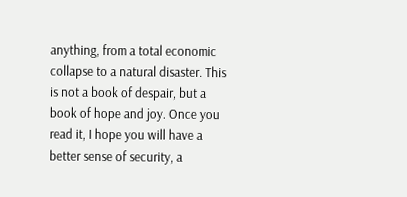anything, from a total economic collapse to a natural disaster. This is not a book of despair, but a book of hope and joy. Once you read it, I hope you will have a better sense of security, a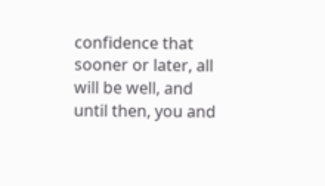confidence that sooner or later, all will be well, and until then, you and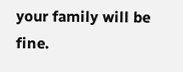your family will be fine.